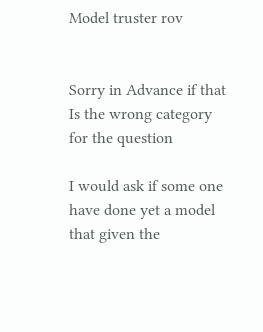Model truster rov


Sorry in Advance if that Is the wrong category for the question

I would ask if some one have done yet a model that given the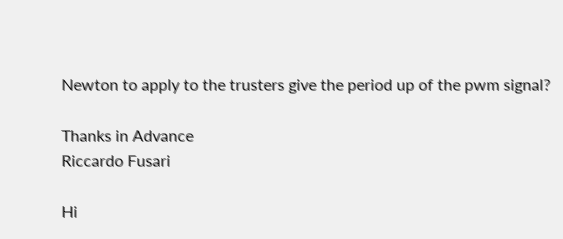Newton to apply to the trusters give the period up of the pwm signal?

Thanks in Advance
Riccardo Fusari

Hi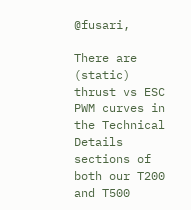@fusari,

There are (static) thrust vs ESC PWM curves in the Technical Details sections of both our T200 and T500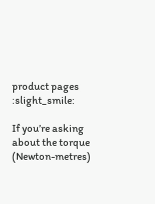product pages :slight_smile:

If you’re asking about the torque (Newton-metres)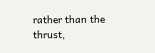rather than the thrust,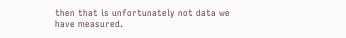then that is unfortunately not data we have measured.